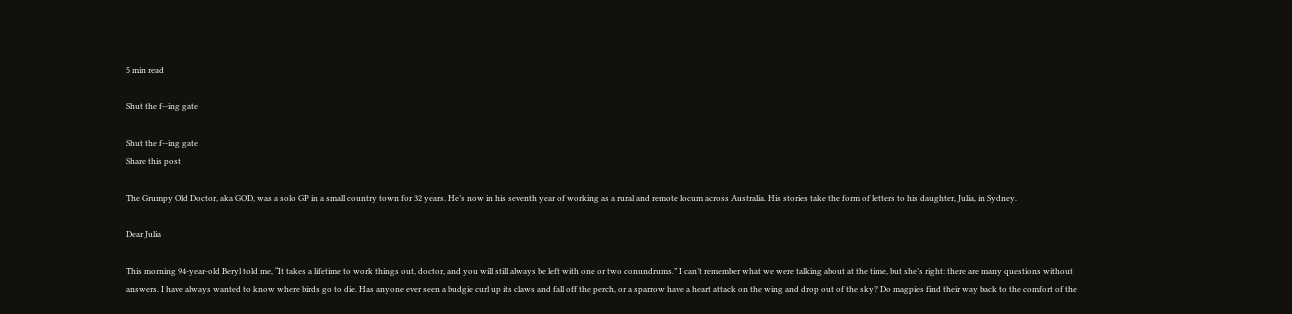5 min read

Shut the f--ing gate

Shut the f--ing gate
Share this post

The Grumpy Old Doctor, aka GOD, was a solo GP in a small country town for 32 years. He’s now in his seventh year of working as a rural and remote locum across Australia. His stories take the form of letters to his daughter, Julia, in Sydney.

Dear Julia

This morning 94-year-old Beryl told me, “It takes a lifetime to work things out, doctor, and you will still always be left with one or two conundrums.” I can’t remember what we were talking about at the time, but she’s right: there are many questions without answers. I have always wanted to know where birds go to die. Has anyone ever seen a budgie curl up its claws and fall off the perch, or a sparrow have a heart attack on the wing and drop out of the sky? Do magpies find their way back to the comfort of the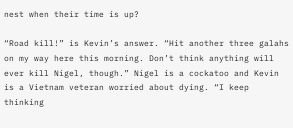nest when their time is up?

“Road kill!” is Kevin’s answer. “Hit another three galahs on my way here this morning. Don’t think anything will ever kill Nigel, though.” Nigel is a cockatoo and Kevin is a Vietnam veteran worried about dying. “I keep thinking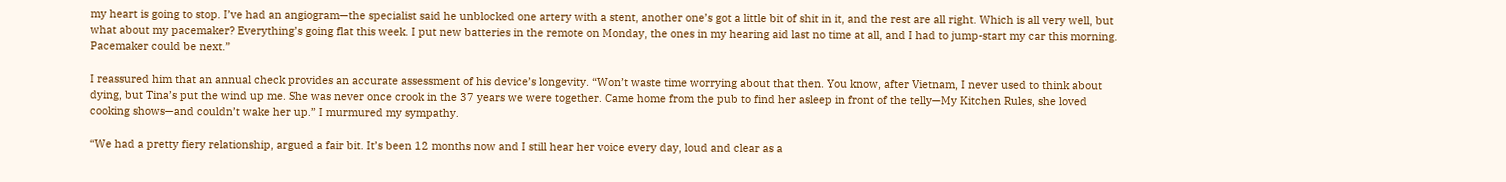my heart is going to stop. I’ve had an angiogram—the specialist said he unblocked one artery with a stent, another one’s got a little bit of shit in it, and the rest are all right. Which is all very well, but what about my pacemaker? Everything’s going flat this week. I put new batteries in the remote on Monday, the ones in my hearing aid last no time at all, and I had to jump-start my car this morning. Pacemaker could be next.”

I reassured him that an annual check provides an accurate assessment of his device’s longevity. “Won’t waste time worrying about that then. You know, after Vietnam, I never used to think about dying, but Tina’s put the wind up me. She was never once crook in the 37 years we were together. Came home from the pub to find her asleep in front of the telly—My Kitchen Rules, she loved cooking shows—and couldn’t wake her up.” I murmured my sympathy.

“We had a pretty fiery relationship, argued a fair bit. It’s been 12 months now and I still hear her voice every day, loud and clear as a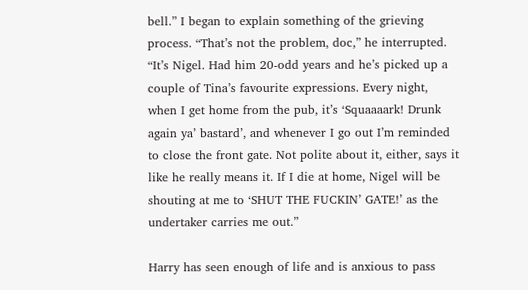bell.” I began to explain something of the grieving process. “That’s not the problem, doc,” he interrupted. “It’s Nigel. Had him 20-odd years and he’s picked up a couple of Tina’s favourite expressions. Every night, when I get home from the pub, it’s ‘Squaaaark! Drunk again ya’ bastard’, and whenever I go out I’m reminded to close the front gate. Not polite about it, either, says it like he really means it. If I die at home, Nigel will be shouting at me to ‘SHUT THE FUCKIN’ GATE!’ as the undertaker carries me out.”

Harry has seen enough of life and is anxious to pass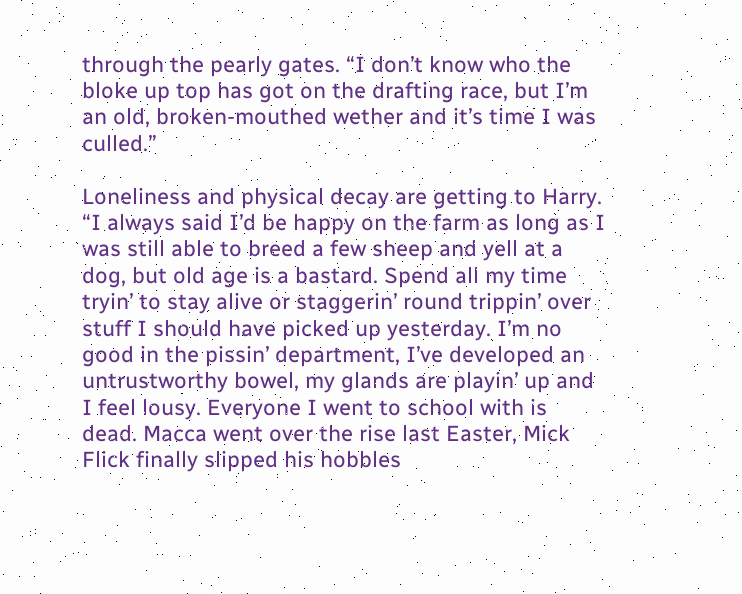through the pearly gates. “I don’t know who the bloke up top has got on the drafting race, but I’m an old, broken-mouthed wether and it’s time I was culled.”

Loneliness and physical decay are getting to Harry. “I always said I’d be happy on the farm as long as I was still able to breed a few sheep and yell at a dog, but old age is a bastard. Spend all my time tryin’ to stay alive or staggerin’ round trippin’ over stuff I should have picked up yesterday. I’m no good in the pissin’ department, I’ve developed an untrustworthy bowel, my glands are playin’ up and I feel lousy. Everyone I went to school with is dead. Macca went over the rise last Easter, Mick Flick finally slipped his hobbles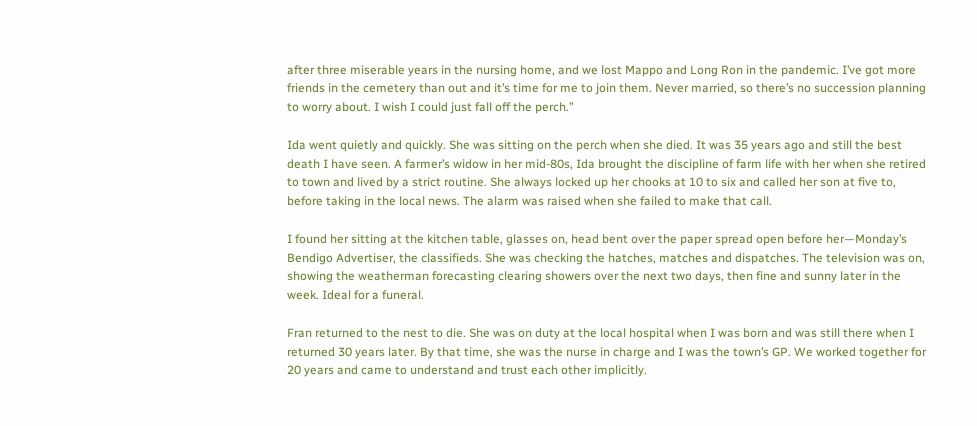after three miserable years in the nursing home, and we lost Mappo and Long Ron in the pandemic. I’ve got more friends in the cemetery than out and it’s time for me to join them. Never married, so there’s no succession planning to worry about. I wish I could just fall off the perch.”

Ida went quietly and quickly. She was sitting on the perch when she died. It was 35 years ago and still the best death I have seen. A farmer’s widow in her mid-80s, Ida brought the discipline of farm life with her when she retired to town and lived by a strict routine. She always locked up her chooks at 10 to six and called her son at five to, before taking in the local news. The alarm was raised when she failed to make that call.

I found her sitting at the kitchen table, glasses on, head bent over the paper spread open before her—Monday’s Bendigo Advertiser, the classifieds. She was checking the hatches, matches and dispatches. The television was on, showing the weatherman forecasting clearing showers over the next two days, then fine and sunny later in the week. Ideal for a funeral.

Fran returned to the nest to die. She was on duty at the local hospital when I was born and was still there when I returned 30 years later. By that time, she was the nurse in charge and I was the town’s GP. We worked together for 20 years and came to understand and trust each other implicitly.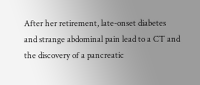After her retirement, late-onset diabetes and strange abdominal pain lead to a CT and the discovery of a pancreatic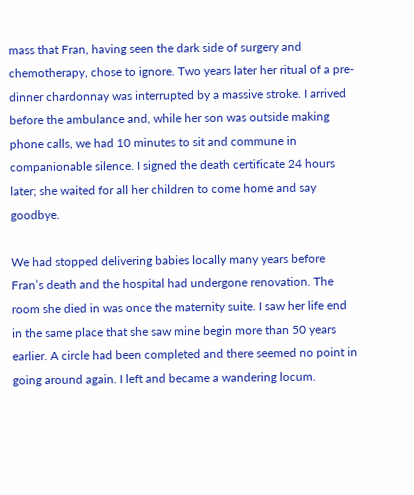mass that Fran, having seen the dark side of surgery and chemotherapy, chose to ignore. Two years later her ritual of a pre-dinner chardonnay was interrupted by a massive stroke. I arrived before the ambulance and, while her son was outside making phone calls, we had 10 minutes to sit and commune in companionable silence. I signed the death certificate 24 hours later; she waited for all her children to come home and say goodbye.

We had stopped delivering babies locally many years before Fran’s death and the hospital had undergone renovation. The room she died in was once the maternity suite. I saw her life end in the same place that she saw mine begin more than 50 years earlier. A circle had been completed and there seemed no point in going around again. I left and became a wandering locum.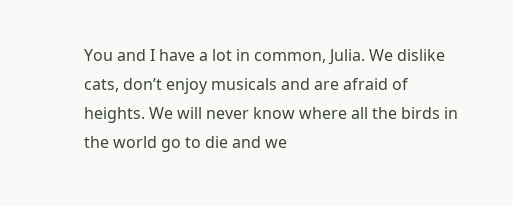You and I have a lot in common, Julia. We dislike cats, don’t enjoy musicals and are afraid of heights. We will never know where all the birds in the world go to die and we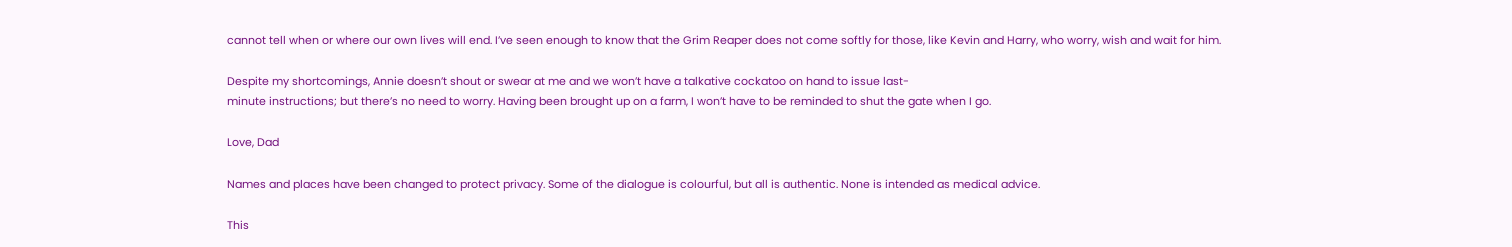cannot tell when or where our own lives will end. I’ve seen enough to know that the Grim Reaper does not come softly for those, like Kevin and Harry, who worry, wish and wait for him.

Despite my shortcomings, Annie doesn’t shout or swear at me and we won’t have a talkative cockatoo on hand to issue last-
minute instructions; but there’s no need to worry. Having been brought up on a farm, I won’t have to be reminded to shut the gate when I go.

Love, Dad

Names and places have been changed to protect privacy. Some of the dialogue is colourful, but all is authentic. None is intended as medical advice.

This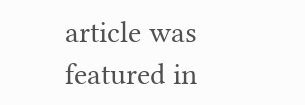article was featured in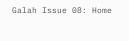Galah Issue 08: Home